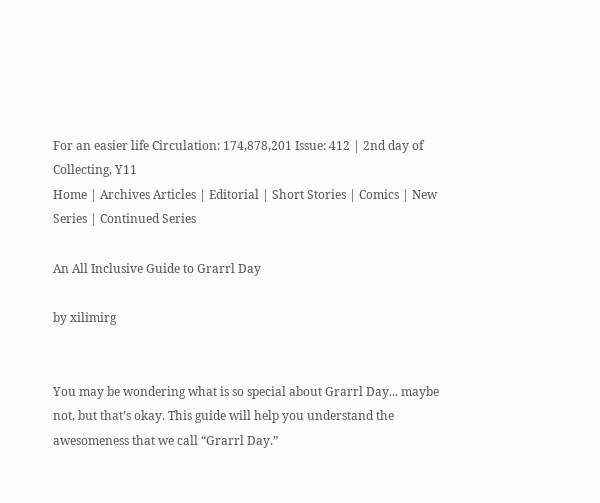For an easier life Circulation: 174,878,201 Issue: 412 | 2nd day of Collecting, Y11
Home | Archives Articles | Editorial | Short Stories | Comics | New Series | Continued Series

An All Inclusive Guide to Grarrl Day

by xilimirg


You may be wondering what is so special about Grarrl Day... maybe not, but that’s okay. This guide will help you understand the awesomeness that we call “Grarrl Day.”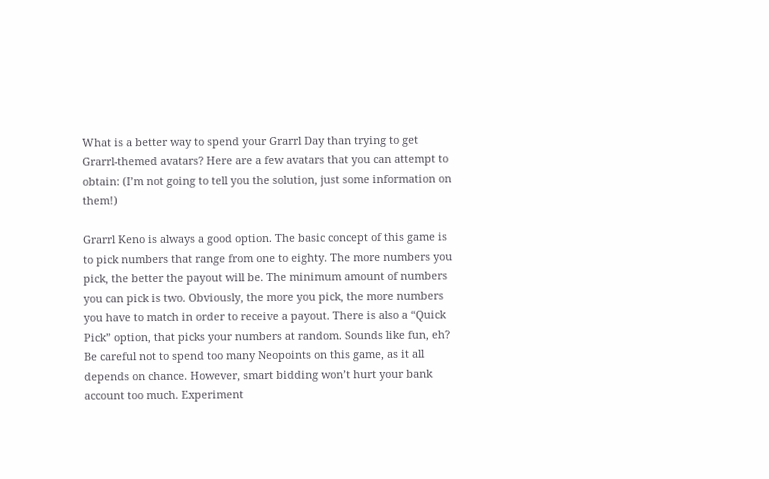What is a better way to spend your Grarrl Day than trying to get Grarrl-themed avatars? Here are a few avatars that you can attempt to obtain: (I’m not going to tell you the solution, just some information on them!)

Grarrl Keno is always a good option. The basic concept of this game is to pick numbers that range from one to eighty. The more numbers you pick, the better the payout will be. The minimum amount of numbers you can pick is two. Obviously, the more you pick, the more numbers you have to match in order to receive a payout. There is also a “Quick Pick” option, that picks your numbers at random. Sounds like fun, eh? Be careful not to spend too many Neopoints on this game, as it all depends on chance. However, smart bidding won’t hurt your bank account too much. Experiment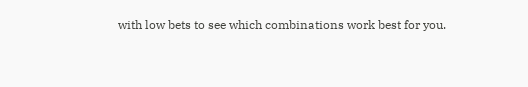with low bets to see which combinations work best for you.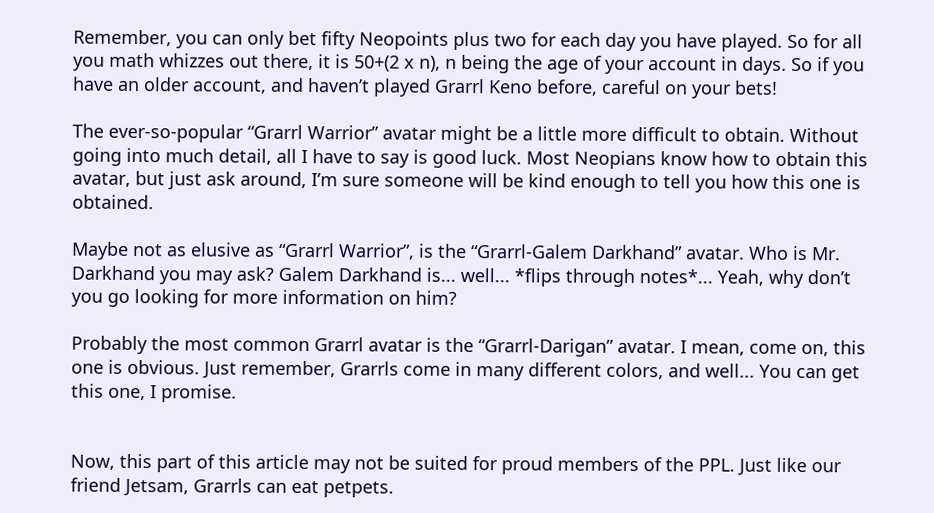Remember, you can only bet fifty Neopoints plus two for each day you have played. So for all you math whizzes out there, it is 50+(2 x n), n being the age of your account in days. So if you have an older account, and haven’t played Grarrl Keno before, careful on your bets!

The ever-so-popular “Grarrl Warrior” avatar might be a little more difficult to obtain. Without going into much detail, all I have to say is good luck. Most Neopians know how to obtain this avatar, but just ask around, I’m sure someone will be kind enough to tell you how this one is obtained.

Maybe not as elusive as “Grarrl Warrior”, is the “Grarrl-Galem Darkhand” avatar. Who is Mr. Darkhand you may ask? Galem Darkhand is... well... *flips through notes*... Yeah, why don’t you go looking for more information on him?

Probably the most common Grarrl avatar is the “Grarrl-Darigan” avatar. I mean, come on, this one is obvious. Just remember, Grarrls come in many different colors, and well... You can get this one, I promise.


Now, this part of this article may not be suited for proud members of the PPL. Just like our friend Jetsam, Grarrls can eat petpets.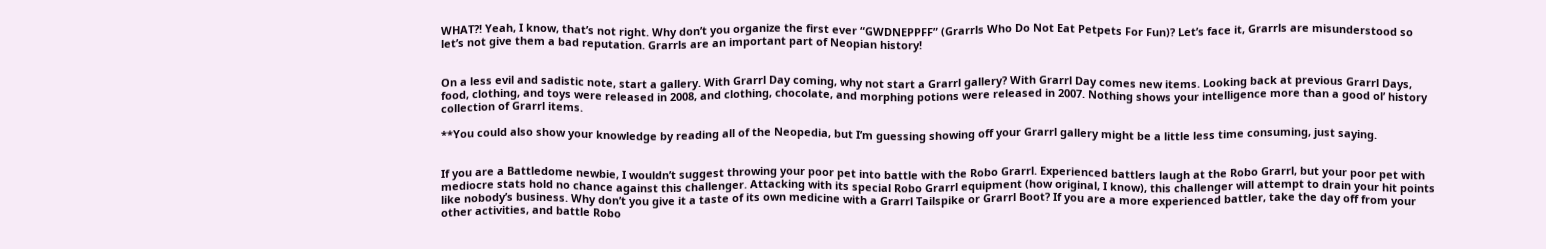WHAT?! Yeah, I know, that’s not right. Why don’t you organize the first ever “GWDNEPPFF” (Grarrls Who Do Not Eat Petpets For Fun)? Let’s face it, Grarrls are misunderstood so let’s not give them a bad reputation. Grarrls are an important part of Neopian history!


On a less evil and sadistic note, start a gallery. With Grarrl Day coming, why not start a Grarrl gallery? With Grarrl Day comes new items. Looking back at previous Grarrl Days, food, clothing, and toys were released in 2008, and clothing, chocolate, and morphing potions were released in 2007. Nothing shows your intelligence more than a good ol’ history collection of Grarrl items.

**You could also show your knowledge by reading all of the Neopedia, but I’m guessing showing off your Grarrl gallery might be a little less time consuming, just saying.


If you are a Battledome newbie, I wouldn’t suggest throwing your poor pet into battle with the Robo Grarrl. Experienced battlers laugh at the Robo Grarrl, but your poor pet with mediocre stats hold no chance against this challenger. Attacking with its special Robo Grarrl equipment (how original, I know), this challenger will attempt to drain your hit points like nobody’s business. Why don’t you give it a taste of its own medicine with a Grarrl Tailspike or Grarrl Boot? If you are a more experienced battler, take the day off from your other activities, and battle Robo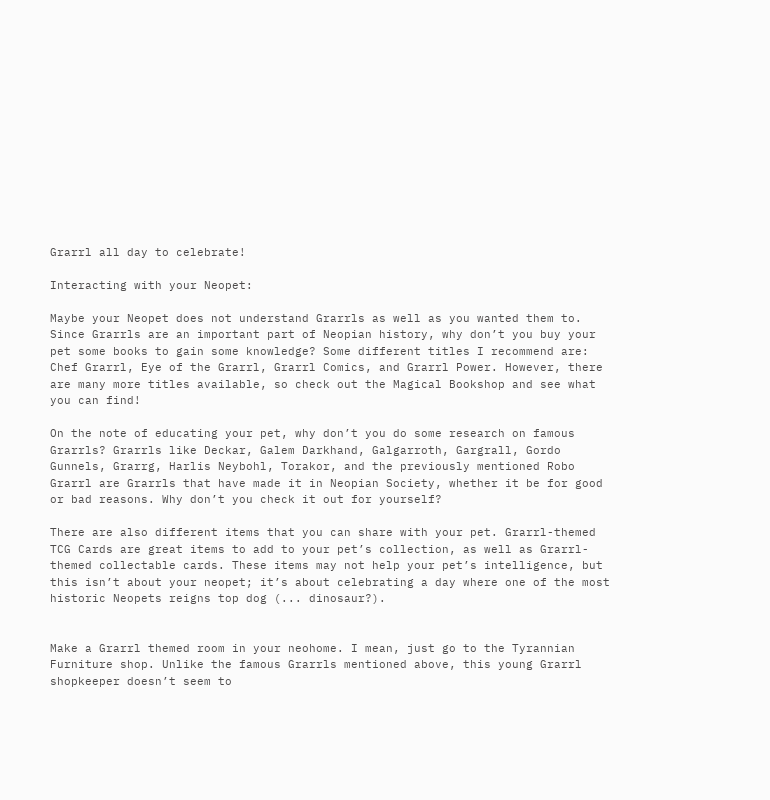Grarrl all day to celebrate!

Interacting with your Neopet:

Maybe your Neopet does not understand Grarrls as well as you wanted them to. Since Grarrls are an important part of Neopian history, why don’t you buy your pet some books to gain some knowledge? Some different titles I recommend are: Chef Grarrl, Eye of the Grarrl, Grarrl Comics, and Grarrl Power. However, there are many more titles available, so check out the Magical Bookshop and see what you can find!

On the note of educating your pet, why don’t you do some research on famous Grarrls? Grarrls like Deckar, Galem Darkhand, Galgarroth, Gargrall, Gordo Gunnels, Grarrg, Harlis Neybohl, Torakor, and the previously mentioned Robo Grarrl are Grarrls that have made it in Neopian Society, whether it be for good or bad reasons. Why don’t you check it out for yourself?

There are also different items that you can share with your pet. Grarrl-themed TCG Cards are great items to add to your pet’s collection, as well as Grarrl-themed collectable cards. These items may not help your pet’s intelligence, but this isn’t about your neopet; it’s about celebrating a day where one of the most historic Neopets reigns top dog (... dinosaur?).


Make a Grarrl themed room in your neohome. I mean, just go to the Tyrannian Furniture shop. Unlike the famous Grarrls mentioned above, this young Grarrl shopkeeper doesn’t seem to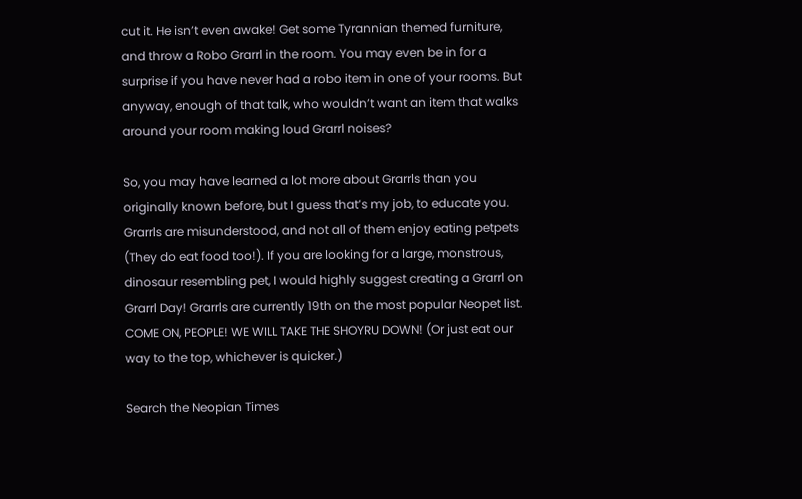cut it. He isn’t even awake! Get some Tyrannian themed furniture, and throw a Robo Grarrl in the room. You may even be in for a surprise if you have never had a robo item in one of your rooms. But anyway, enough of that talk, who wouldn’t want an item that walks around your room making loud Grarrl noises?

So, you may have learned a lot more about Grarrls than you originally known before, but I guess that’s my job, to educate you. Grarrls are misunderstood, and not all of them enjoy eating petpets (They do eat food too!). If you are looking for a large, monstrous, dinosaur resembling pet, I would highly suggest creating a Grarrl on Grarrl Day! Grarrls are currently 19th on the most popular Neopet list. COME ON, PEOPLE! WE WILL TAKE THE SHOYRU DOWN! (Or just eat our way to the top, whichever is quicker.)

Search the Neopian Times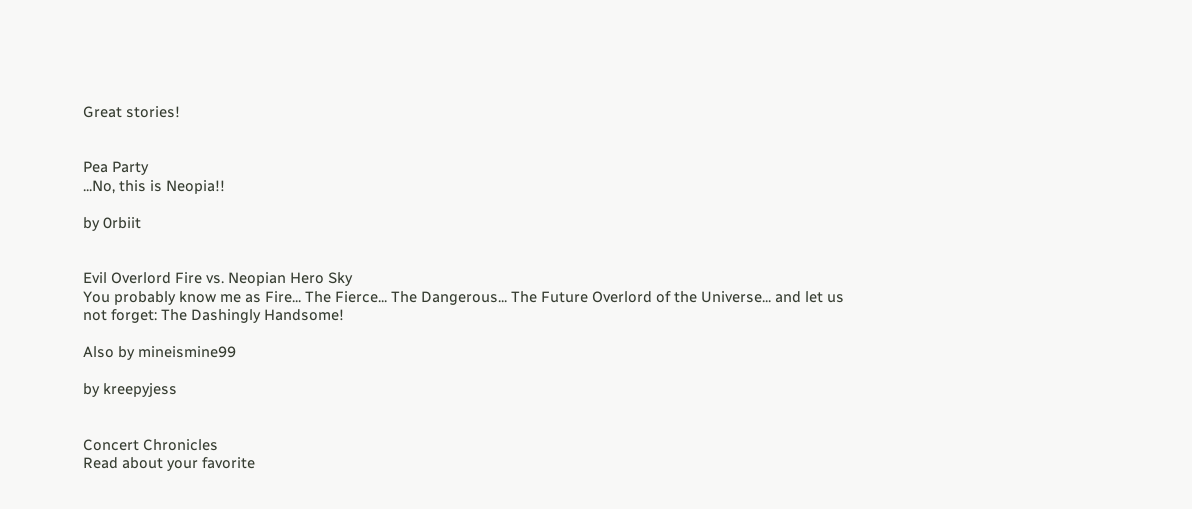Great stories!


Pea Party
...No, this is Neopia!!

by 0rbiit


Evil Overlord Fire vs. Neopian Hero Sky
You probably know me as Fire... The Fierce... The Dangerous... The Future Overlord of the Universe... and let us not forget: The Dashingly Handsome!

Also by mineismine99

by kreepyjess


Concert Chronicles
Read about your favorite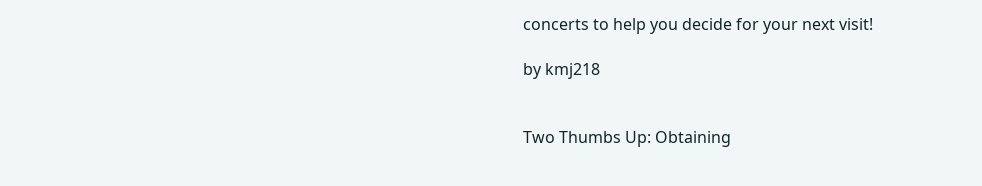concerts to help you decide for your next visit!

by kmj218


Two Thumbs Up: Obtaining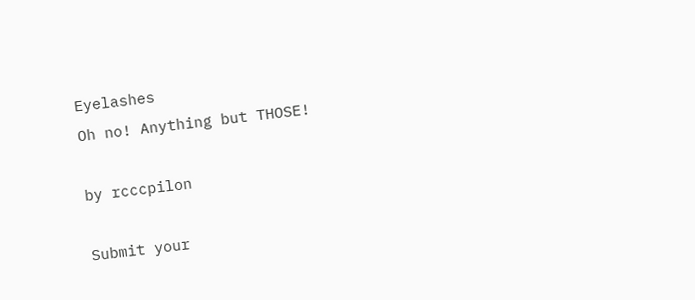Eyelashes
Oh no! Anything but THOSE!

by rcccpilon

Submit your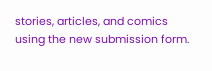stories, articles, and comics using the new submission form.